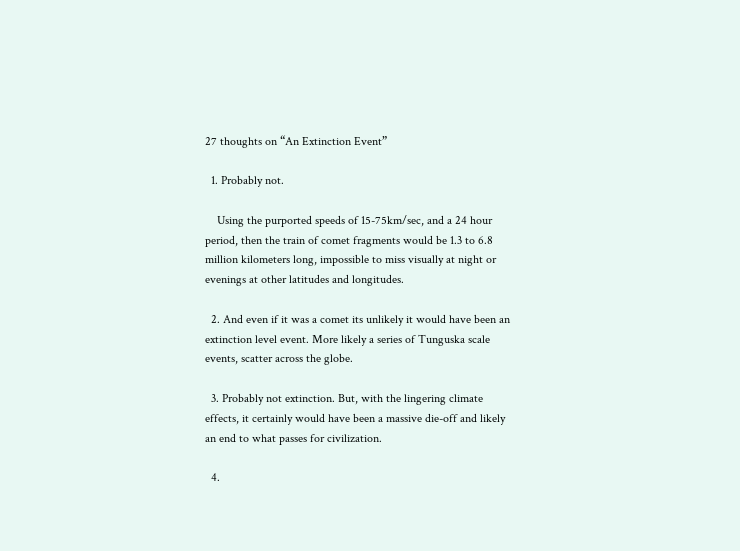27 thoughts on “An Extinction Event”

  1. Probably not.

    Using the purported speeds of 15-75km/sec, and a 24 hour period, then the train of comet fragments would be 1.3 to 6.8 million kilometers long, impossible to miss visually at night or evenings at other latitudes and longitudes.

  2. And even if it was a comet its unlikely it would have been an extinction level event. More likely a series of Tunguska scale events, scatter across the globe.

  3. Probably not extinction. But, with the lingering climate effects, it certainly would have been a massive die-off and likely an end to what passes for civilization.

  4.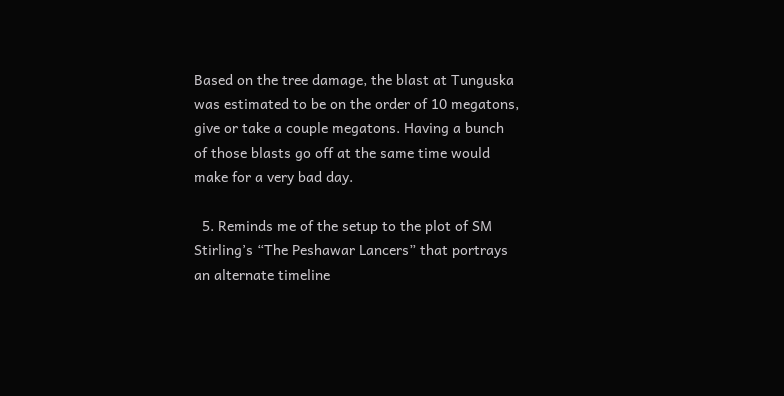Based on the tree damage, the blast at Tunguska was estimated to be on the order of 10 megatons, give or take a couple megatons. Having a bunch of those blasts go off at the same time would make for a very bad day.

  5. Reminds me of the setup to the plot of SM Stirling’s “The Peshawar Lancers” that portrays an alternate timeline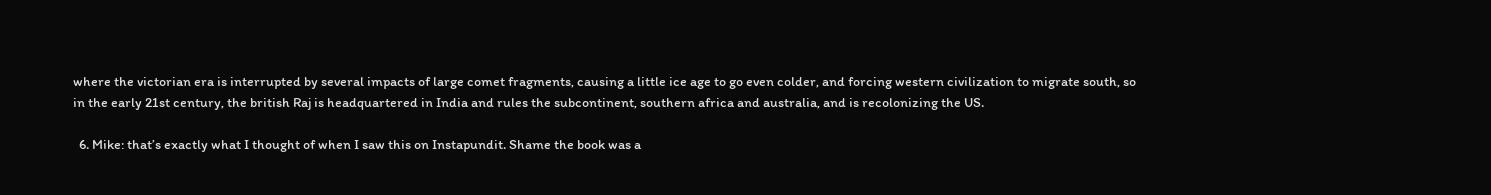where the victorian era is interrupted by several impacts of large comet fragments, causing a little ice age to go even colder, and forcing western civilization to migrate south, so in the early 21st century, the british Raj is headquartered in India and rules the subcontinent, southern africa and australia, and is recolonizing the US.

  6. Mike: that’s exactly what I thought of when I saw this on Instapundit. Shame the book was a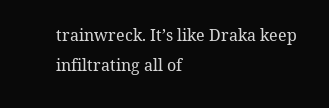trainwreck. It’s like Draka keep infiltrating all of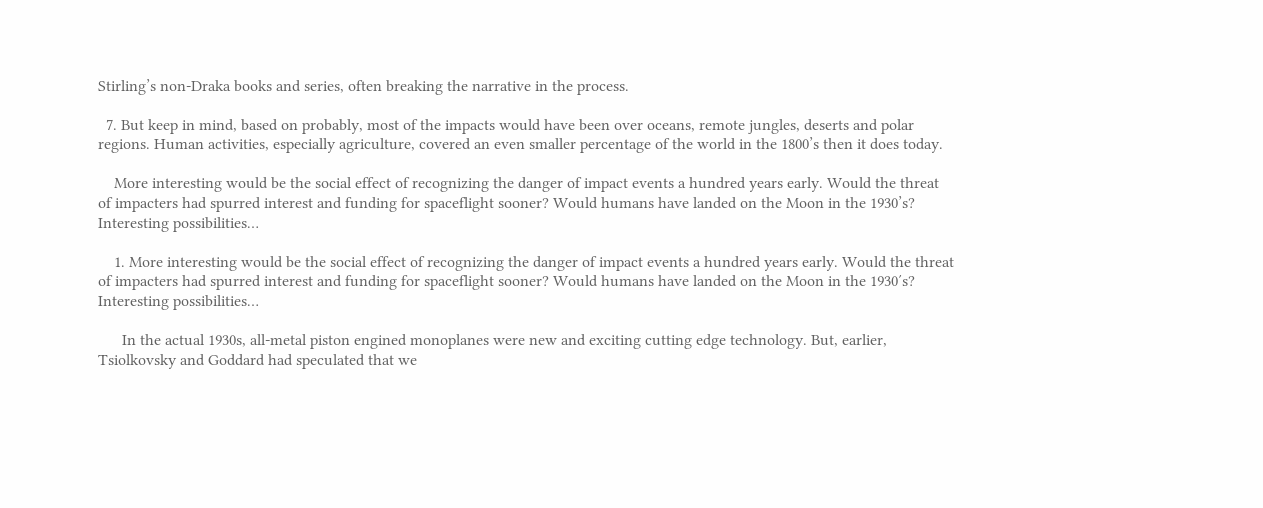Stirling’s non-Draka books and series, often breaking the narrative in the process.

  7. But keep in mind, based on probably, most of the impacts would have been over oceans, remote jungles, deserts and polar regions. Human activities, especially agriculture, covered an even smaller percentage of the world in the 1800’s then it does today.

    More interesting would be the social effect of recognizing the danger of impact events a hundred years early. Would the threat of impacters had spurred interest and funding for spaceflight sooner? Would humans have landed on the Moon in the 1930’s? Interesting possibilities…

    1. More interesting would be the social effect of recognizing the danger of impact events a hundred years early. Would the threat of impacters had spurred interest and funding for spaceflight sooner? Would humans have landed on the Moon in the 1930′s? Interesting possibilities…

      In the actual 1930s, all-metal piston engined monoplanes were new and exciting cutting edge technology. But, earlier, Tsiolkovsky and Goddard had speculated that we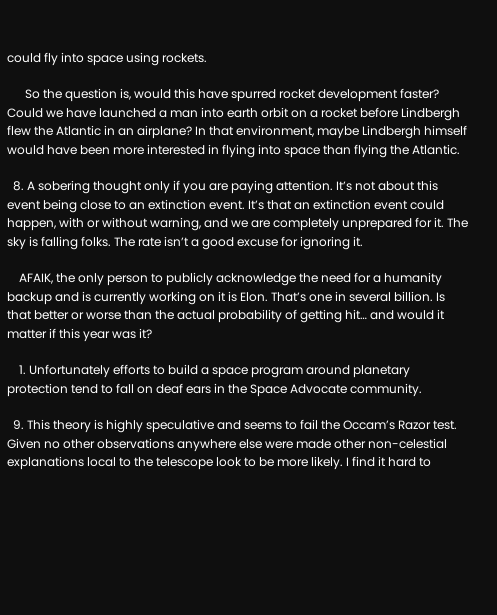could fly into space using rockets.

      So the question is, would this have spurred rocket development faster? Could we have launched a man into earth orbit on a rocket before Lindbergh flew the Atlantic in an airplane? In that environment, maybe Lindbergh himself would have been more interested in flying into space than flying the Atlantic.

  8. A sobering thought only if you are paying attention. It’s not about this event being close to an extinction event. It’s that an extinction event could happen, with or without warning, and we are completely unprepared for it. The sky is falling folks. The rate isn’t a good excuse for ignoring it.

    AFAIK, the only person to publicly acknowledge the need for a humanity backup and is currently working on it is Elon. That’s one in several billion. Is that better or worse than the actual probability of getting hit… and would it matter if this year was it?

    1. Unfortunately efforts to build a space program around planetary protection tend to fall on deaf ears in the Space Advocate community.

  9. This theory is highly speculative and seems to fail the Occam’s Razor test. Given no other observations anywhere else were made other non-celestial explanations local to the telescope look to be more likely. I find it hard to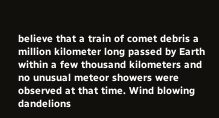believe that a train of comet debris a million kilometer long passed by Earth within a few thousand kilometers and no unusual meteor showers were observed at that time. Wind blowing dandelions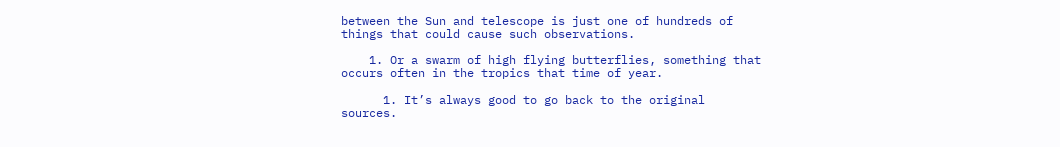between the Sun and telescope is just one of hundreds of things that could cause such observations.

    1. Or a swarm of high flying butterflies, something that occurs often in the tropics that time of year.

      1. It’s always good to go back to the original sources.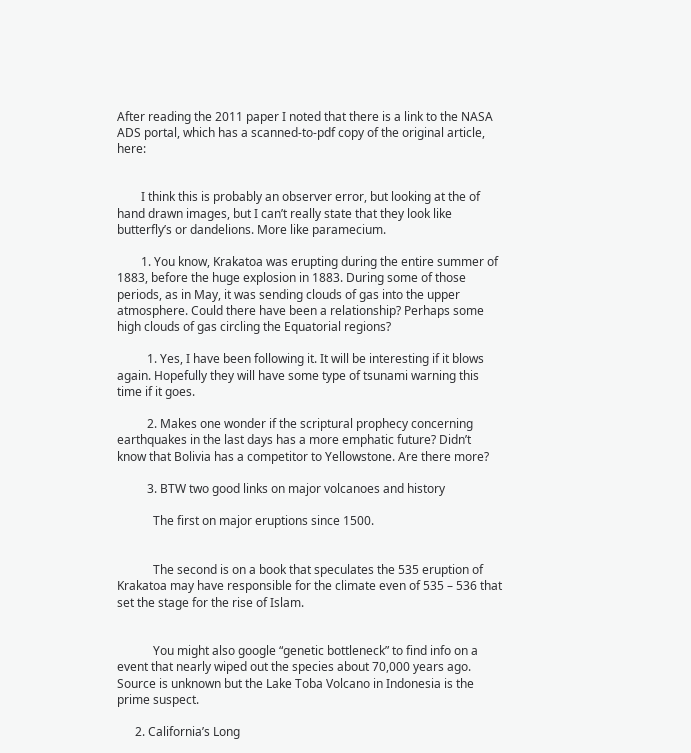After reading the 2011 paper I noted that there is a link to the NASA ADS portal, which has a scanned-to-pdf copy of the original article, here:


        I think this is probably an observer error, but looking at the of hand drawn images, but I can’t really state that they look like butterfly’s or dandelions. More like paramecium.

        1. You know, Krakatoa was erupting during the entire summer of 1883, before the huge explosion in 1883. During some of those periods, as in May, it was sending clouds of gas into the upper atmosphere. Could there have been a relationship? Perhaps some high clouds of gas circling the Equatorial regions?

          1. Yes, I have been following it. It will be interesting if it blows again. Hopefully they will have some type of tsunami warning this time if it goes.

          2. Makes one wonder if the scriptural prophecy concerning earthquakes in the last days has a more emphatic future? Didn’t know that Bolivia has a competitor to Yellowstone. Are there more?

          3. BTW two good links on major volcanoes and history

            The first on major eruptions since 1500.


            The second is on a book that speculates the 535 eruption of Krakatoa may have responsible for the climate even of 535 – 536 that set the stage for the rise of Islam.


            You might also google “genetic bottleneck” to find info on a event that nearly wiped out the species about 70,000 years ago. Source is unknown but the Lake Toba Volcano in Indonesia is the prime suspect.

      2. California’s Long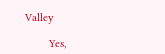Valley

        Yes,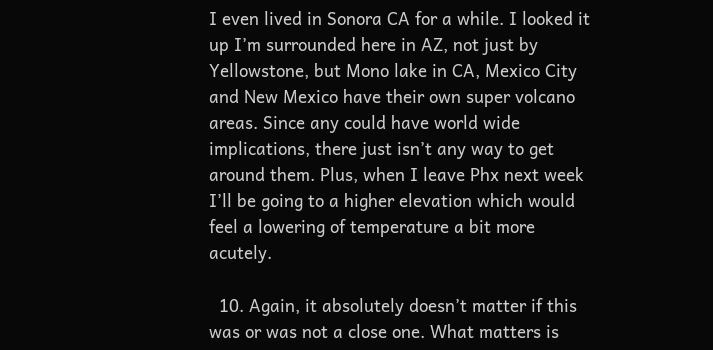I even lived in Sonora CA for a while. I looked it up I’m surrounded here in AZ, not just by Yellowstone, but Mono lake in CA, Mexico City and New Mexico have their own super volcano areas. Since any could have world wide implications, there just isn’t any way to get around them. Plus, when I leave Phx next week I’ll be going to a higher elevation which would feel a lowering of temperature a bit more acutely.

  10. Again, it absolutely doesn’t matter if this was or was not a close one. What matters is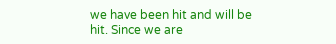we have been hit and will be hit. Since we are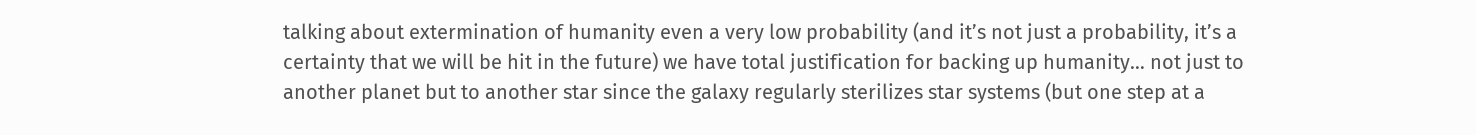talking about extermination of humanity even a very low probability (and it’s not just a probability, it’s a certainty that we will be hit in the future) we have total justification for backing up humanity… not just to another planet but to another star since the galaxy regularly sterilizes star systems (but one step at a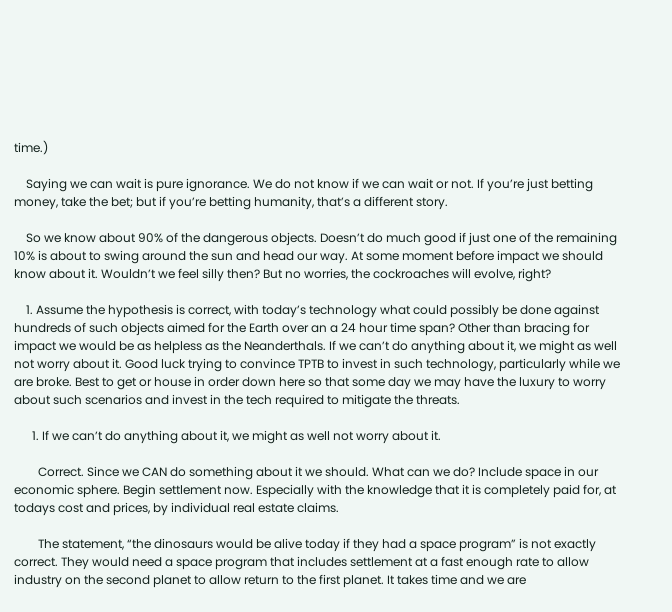time.)

    Saying we can wait is pure ignorance. We do not know if we can wait or not. If you’re just betting money, take the bet; but if you’re betting humanity, that’s a different story.

    So we know about 90% of the dangerous objects. Doesn’t do much good if just one of the remaining 10% is about to swing around the sun and head our way. At some moment before impact we should know about it. Wouldn’t we feel silly then? But no worries, the cockroaches will evolve, right?

    1. Assume the hypothesis is correct, with today’s technology what could possibly be done against hundreds of such objects aimed for the Earth over an a 24 hour time span? Other than bracing for impact we would be as helpless as the Neanderthals. If we can’t do anything about it, we might as well not worry about it. Good luck trying to convince TPTB to invest in such technology, particularly while we are broke. Best to get or house in order down here so that some day we may have the luxury to worry about such scenarios and invest in the tech required to mitigate the threats.

      1. If we can’t do anything about it, we might as well not worry about it.

        Correct. Since we CAN do something about it we should. What can we do? Include space in our economic sphere. Begin settlement now. Especially with the knowledge that it is completely paid for, at todays cost and prices, by individual real estate claims.

        The statement, “the dinosaurs would be alive today if they had a space program” is not exactly correct. They would need a space program that includes settlement at a fast enough rate to allow industry on the second planet to allow return to the first planet. It takes time and we are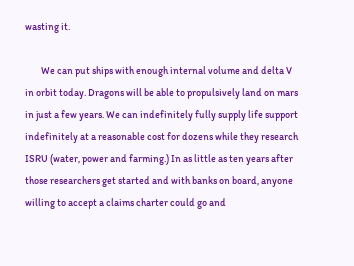wasting it.

        We can put ships with enough internal volume and delta V in orbit today. Dragons will be able to propulsively land on mars in just a few years. We can indefinitely fully supply life support indefinitely at a reasonable cost for dozens while they research ISRU (water, power and farming.) In as little as ten years after those researchers get started and with banks on board, anyone willing to accept a claims charter could go and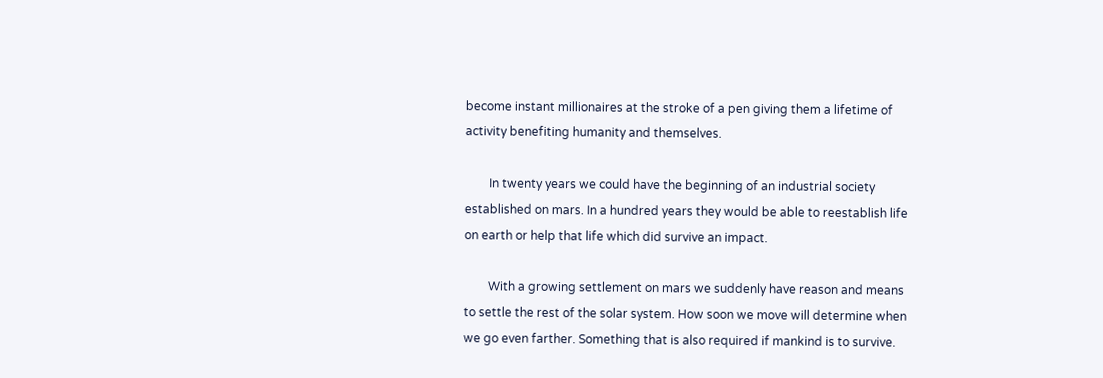become instant millionaires at the stroke of a pen giving them a lifetime of activity benefiting humanity and themselves.

        In twenty years we could have the beginning of an industrial society established on mars. In a hundred years they would be able to reestablish life on earth or help that life which did survive an impact.

        With a growing settlement on mars we suddenly have reason and means to settle the rest of the solar system. How soon we move will determine when we go even farther. Something that is also required if mankind is to survive.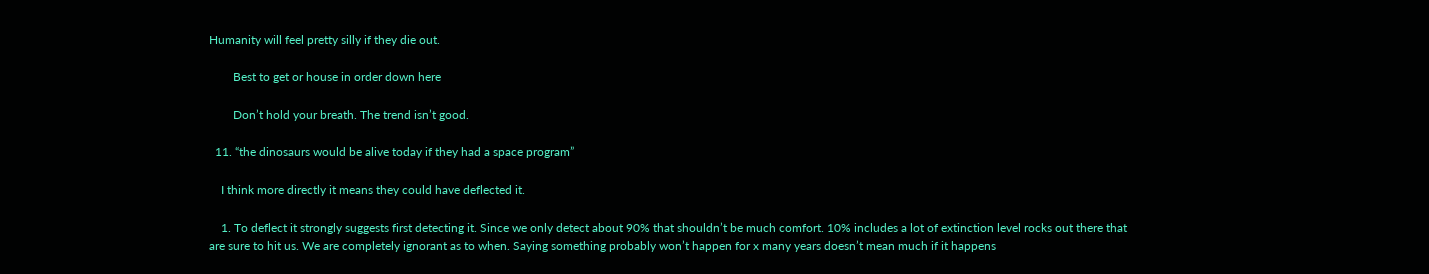Humanity will feel pretty silly if they die out.

        Best to get or house in order down here

        Don’t hold your breath. The trend isn’t good.

  11. “the dinosaurs would be alive today if they had a space program”

    I think more directly it means they could have deflected it.

    1. To deflect it strongly suggests first detecting it. Since we only detect about 90% that shouldn’t be much comfort. 10% includes a lot of extinction level rocks out there that are sure to hit us. We are completely ignorant as to when. Saying something probably won’t happen for x many years doesn’t mean much if it happens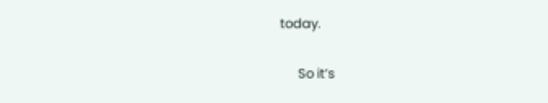today.

      So it’s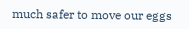much safer to move our eggs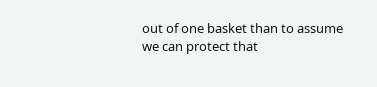out of one basket than to assume we can protect that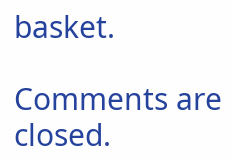basket.

Comments are closed.